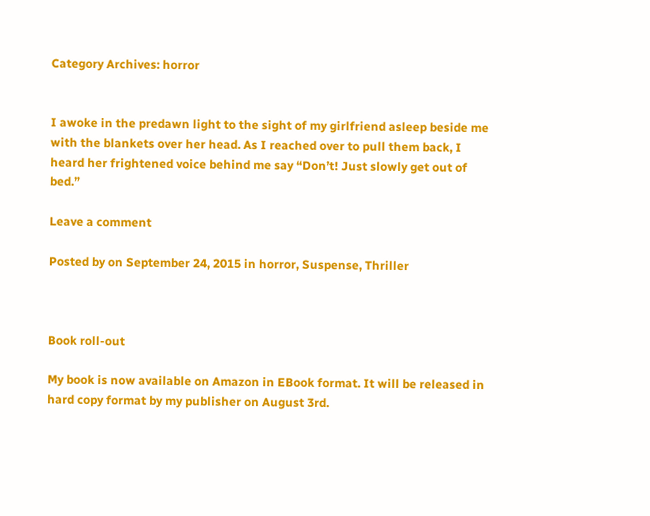Category Archives: horror


I awoke in the predawn light to the sight of my girlfriend asleep beside me with the blankets over her head. As I reached over to pull them back, I heard her frightened voice behind me say “Don’t! Just slowly get out of bed.”

Leave a comment

Posted by on September 24, 2015 in horror, Suspense, Thriller



Book roll-out

My book is now available on Amazon in EBook format. It will be released in hard copy format by my publisher on August 3rd.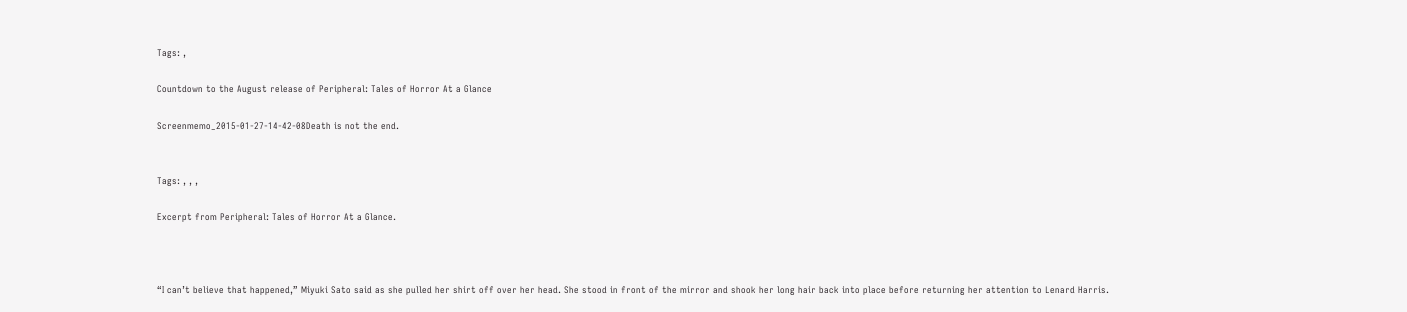Tags: ,

Countdown to the August release of Peripheral: Tales of Horror At a Glance

Screenmemo_2015-01-27-14-42-08Death is not the end.


Tags: , , ,

Excerpt from Peripheral: Tales of Horror At a Glance.



“I can’t believe that happened,” Miyuki Sato said as she pulled her shirt off over her head. She stood in front of the mirror and shook her long hair back into place before returning her attention to Lenard Harris.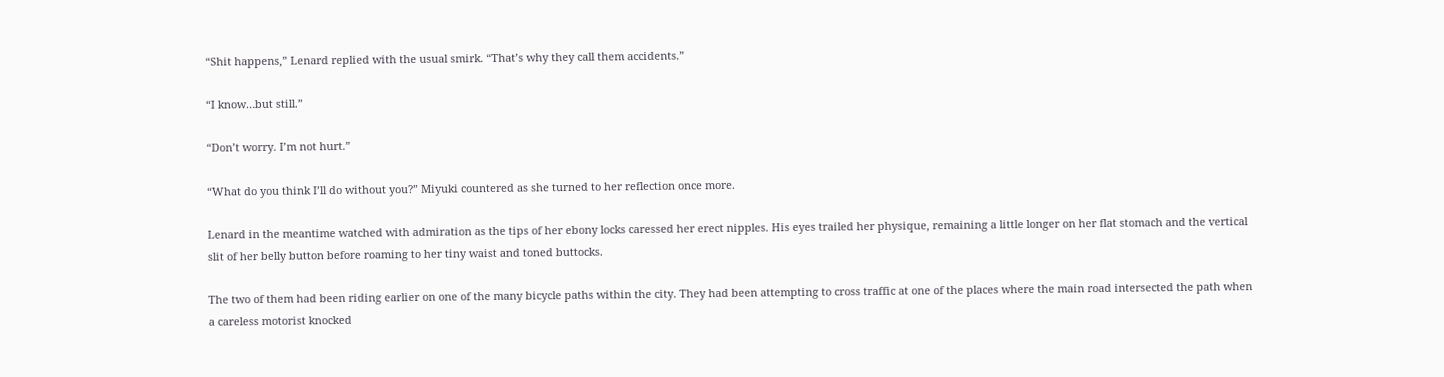“Shit happens,” Lenard replied with the usual smirk. “That’s why they call them accidents.”

“I know…but still.”

“Don’t worry. I’m not hurt.”

“What do you think I’ll do without you?” Miyuki countered as she turned to her reflection once more.

Lenard in the meantime watched with admiration as the tips of her ebony locks caressed her erect nipples. His eyes trailed her physique, remaining a little longer on her flat stomach and the vertical slit of her belly button before roaming to her tiny waist and toned buttocks.

The two of them had been riding earlier on one of the many bicycle paths within the city. They had been attempting to cross traffic at one of the places where the main road intersected the path when a careless motorist knocked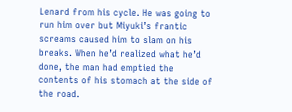Lenard from his cycle. He was going to run him over but Miyuki’s frantic screams caused him to slam on his breaks. When he’d realized what he’d done, the man had emptied the contents of his stomach at the side of the road.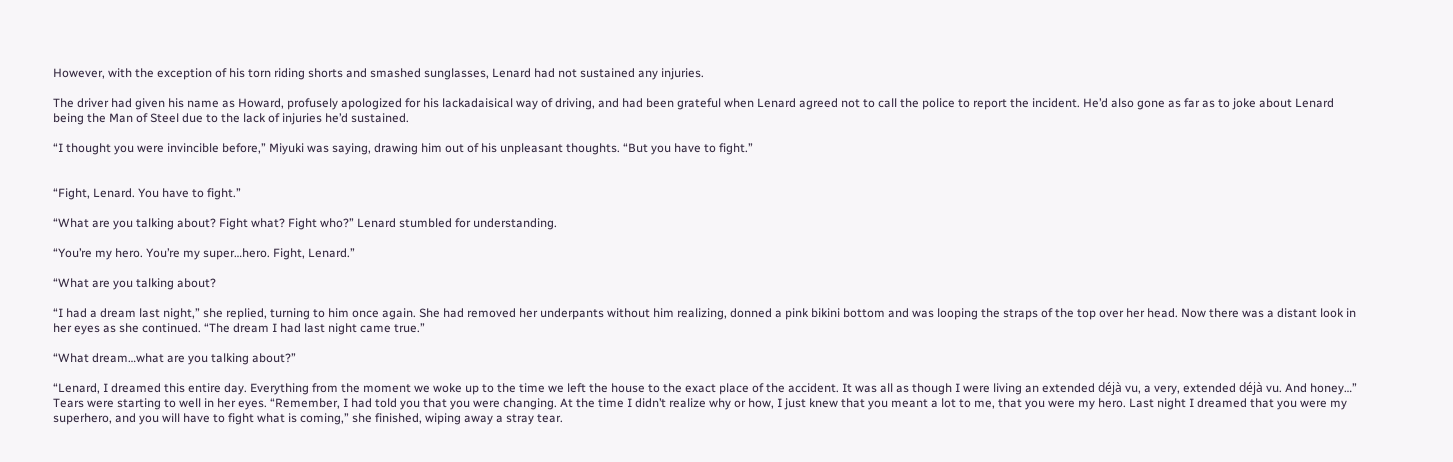However, with the exception of his torn riding shorts and smashed sunglasses, Lenard had not sustained any injuries.

The driver had given his name as Howard, profusely apologized for his lackadaisical way of driving, and had been grateful when Lenard agreed not to call the police to report the incident. He’d also gone as far as to joke about Lenard being the Man of Steel due to the lack of injuries he’d sustained.

“I thought you were invincible before,” Miyuki was saying, drawing him out of his unpleasant thoughts. “But you have to fight.”


“Fight, Lenard. You have to fight.”

“What are you talking about? Fight what? Fight who?” Lenard stumbled for understanding.

“You’re my hero. You’re my super…hero. Fight, Lenard.”

“What are you talking about?

“I had a dream last night,” she replied, turning to him once again. She had removed her underpants without him realizing, donned a pink bikini bottom and was looping the straps of the top over her head. Now there was a distant look in her eyes as she continued. “The dream I had last night came true.”

“What dream…what are you talking about?”

“Lenard, I dreamed this entire day. Everything from the moment we woke up to the time we left the house to the exact place of the accident. It was all as though I were living an extended déjà vu, a very, extended déjà vu. And honey…” Tears were starting to well in her eyes. “Remember, I had told you that you were changing. At the time I didn’t realize why or how, I just knew that you meant a lot to me, that you were my hero. Last night I dreamed that you were my superhero, and you will have to fight what is coming,” she finished, wiping away a stray tear.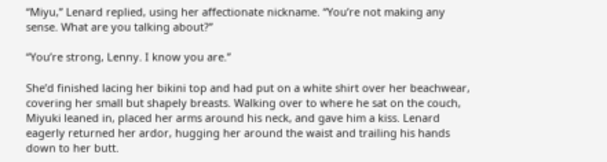“Miyu,” Lenard replied, using her affectionate nickname. “You’re not making any sense. What are you talking about?”

“You’re strong, Lenny. I know you are.”

She’d finished lacing her bikini top and had put on a white shirt over her beachwear, covering her small but shapely breasts. Walking over to where he sat on the couch, Miyuki leaned in, placed her arms around his neck, and gave him a kiss. Lenard eagerly returned her ardor, hugging her around the waist and trailing his hands down to her butt.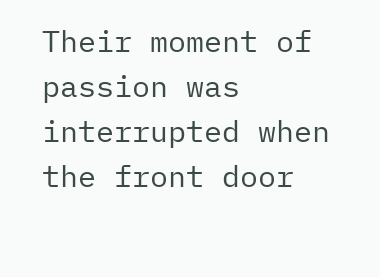Their moment of passion was interrupted when the front door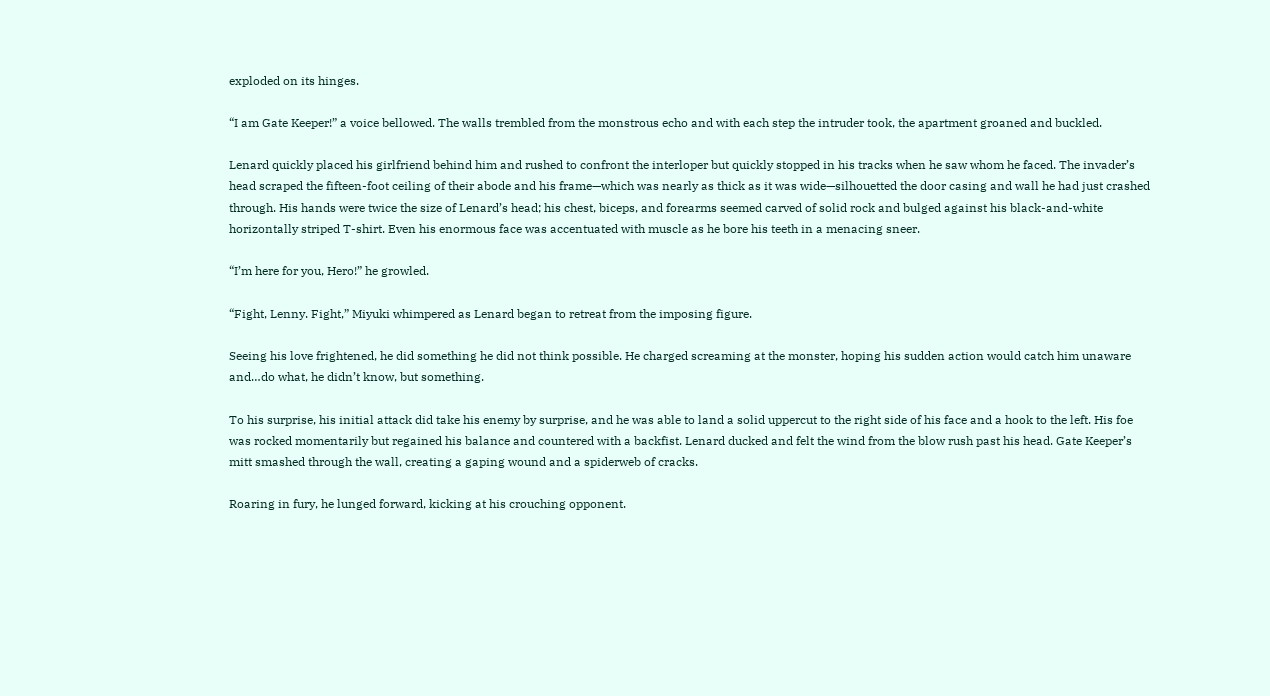exploded on its hinges.

“I am Gate Keeper!” a voice bellowed. The walls trembled from the monstrous echo and with each step the intruder took, the apartment groaned and buckled.

Lenard quickly placed his girlfriend behind him and rushed to confront the interloper but quickly stopped in his tracks when he saw whom he faced. The invader’s head scraped the fifteen-foot ceiling of their abode and his frame—which was nearly as thick as it was wide—silhouetted the door casing and wall he had just crashed through. His hands were twice the size of Lenard’s head; his chest, biceps, and forearms seemed carved of solid rock and bulged against his black-and-white horizontally striped T-shirt. Even his enormous face was accentuated with muscle as he bore his teeth in a menacing sneer.

“I’m here for you, Hero!” he growled.

“Fight, Lenny. Fight,” Miyuki whimpered as Lenard began to retreat from the imposing figure.

Seeing his love frightened, he did something he did not think possible. He charged screaming at the monster, hoping his sudden action would catch him unaware and…do what, he didn’t know, but something.

To his surprise, his initial attack did take his enemy by surprise, and he was able to land a solid uppercut to the right side of his face and a hook to the left. His foe was rocked momentarily but regained his balance and countered with a backfist. Lenard ducked and felt the wind from the blow rush past his head. Gate Keeper’s mitt smashed through the wall, creating a gaping wound and a spiderweb of cracks.

Roaring in fury, he lunged forward, kicking at his crouching opponent.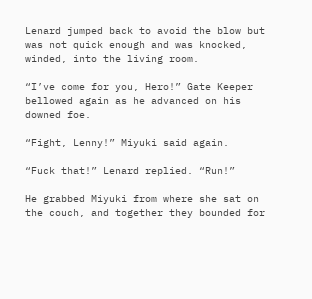Lenard jumped back to avoid the blow but was not quick enough and was knocked, winded, into the living room.

“I’ve come for you, Hero!” Gate Keeper bellowed again as he advanced on his downed foe.

“Fight, Lenny!” Miyuki said again.

“Fuck that!” Lenard replied. “Run!”

He grabbed Miyuki from where she sat on the couch, and together they bounded for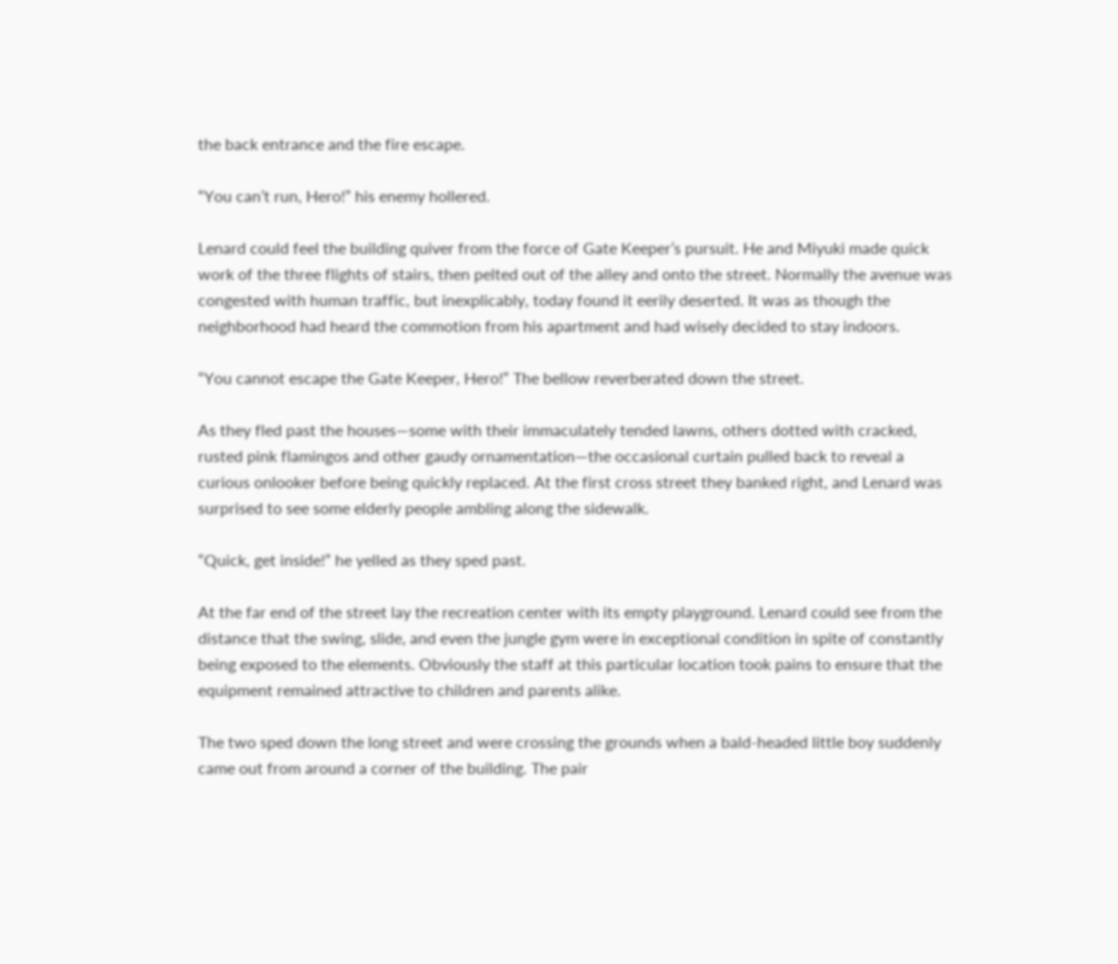the back entrance and the fire escape.

“You can’t run, Hero!” his enemy hollered.

Lenard could feel the building quiver from the force of Gate Keeper’s pursuit. He and Miyuki made quick work of the three flights of stairs, then pelted out of the alley and onto the street. Normally the avenue was congested with human traffic, but inexplicably, today found it eerily deserted. It was as though the neighborhood had heard the commotion from his apartment and had wisely decided to stay indoors.

“You cannot escape the Gate Keeper, Hero!” The bellow reverberated down the street.

As they fled past the houses—some with their immaculately tended lawns, others dotted with cracked, rusted pink flamingos and other gaudy ornamentation—the occasional curtain pulled back to reveal a curious onlooker before being quickly replaced. At the first cross street they banked right, and Lenard was surprised to see some elderly people ambling along the sidewalk.

“Quick, get inside!” he yelled as they sped past.

At the far end of the street lay the recreation center with its empty playground. Lenard could see from the distance that the swing, slide, and even the jungle gym were in exceptional condition in spite of constantly being exposed to the elements. Obviously the staff at this particular location took pains to ensure that the equipment remained attractive to children and parents alike.

The two sped down the long street and were crossing the grounds when a bald-headed little boy suddenly came out from around a corner of the building. The pair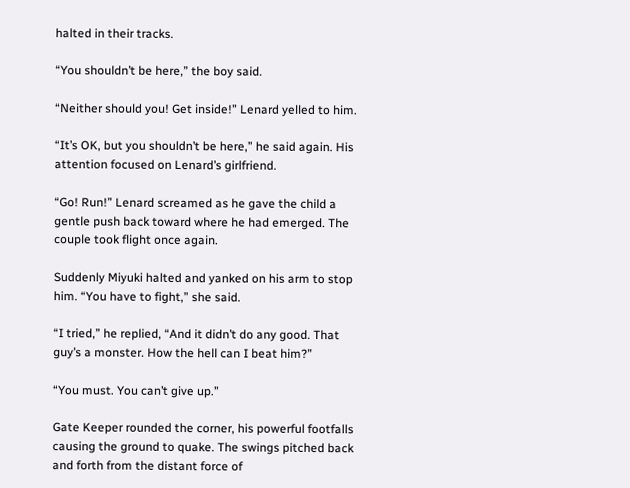halted in their tracks.

“You shouldn’t be here,” the boy said.

“Neither should you! Get inside!” Lenard yelled to him.

“It’s OK, but you shouldn’t be here,” he said again. His attention focused on Lenard’s girlfriend.

“Go! Run!” Lenard screamed as he gave the child a gentle push back toward where he had emerged. The couple took flight once again.

Suddenly Miyuki halted and yanked on his arm to stop him. “You have to fight,” she said.

“I tried,” he replied, “And it didn’t do any good. That guy’s a monster. How the hell can I beat him?”

“You must. You can’t give up.”

Gate Keeper rounded the corner, his powerful footfalls causing the ground to quake. The swings pitched back and forth from the distant force of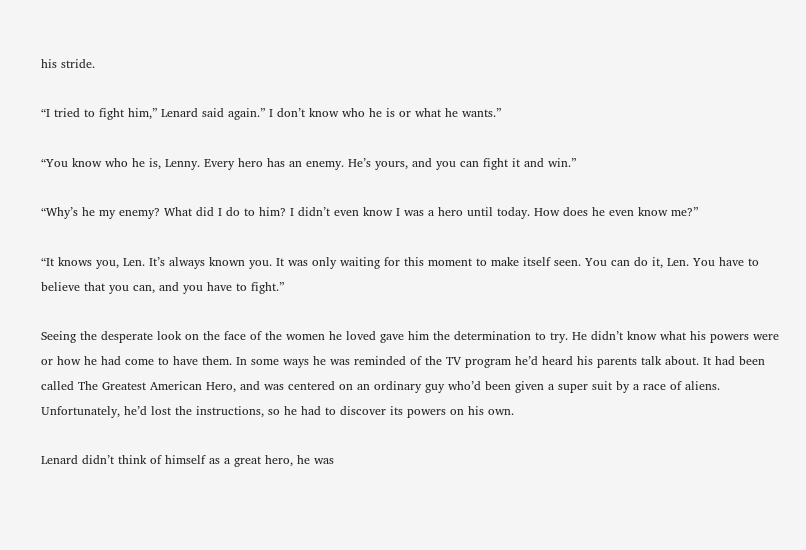his stride.

“I tried to fight him,” Lenard said again.” I don’t know who he is or what he wants.”

“You know who he is, Lenny. Every hero has an enemy. He’s yours, and you can fight it and win.”

“Why’s he my enemy? What did I do to him? I didn’t even know I was a hero until today. How does he even know me?”

“It knows you, Len. It’s always known you. It was only waiting for this moment to make itself seen. You can do it, Len. You have to believe that you can, and you have to fight.”

Seeing the desperate look on the face of the women he loved gave him the determination to try. He didn’t know what his powers were or how he had come to have them. In some ways he was reminded of the TV program he’d heard his parents talk about. It had been called The Greatest American Hero, and was centered on an ordinary guy who’d been given a super suit by a race of aliens. Unfortunately, he’d lost the instructions, so he had to discover its powers on his own.

Lenard didn’t think of himself as a great hero, he was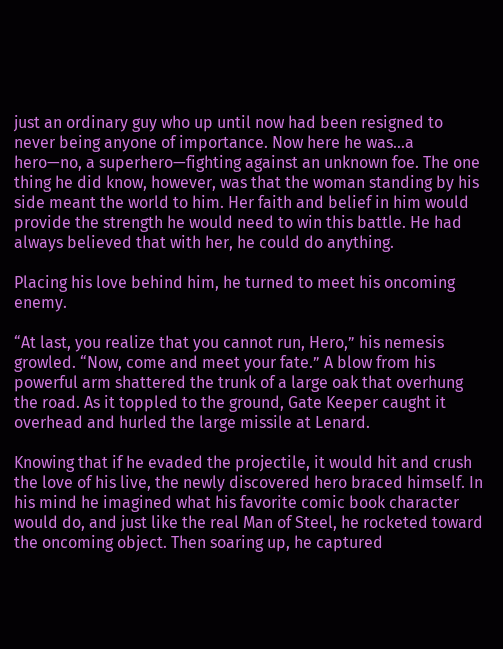just an ordinary guy who up until now had been resigned to never being anyone of importance. Now here he was…a hero—no, a superhero—fighting against an unknown foe. The one thing he did know, however, was that the woman standing by his side meant the world to him. Her faith and belief in him would provide the strength he would need to win this battle. He had always believed that with her, he could do anything.

Placing his love behind him, he turned to meet his oncoming enemy.

“At last, you realize that you cannot run, Hero,” his nemesis growled. “Now, come and meet your fate.” A blow from his powerful arm shattered the trunk of a large oak that overhung the road. As it toppled to the ground, Gate Keeper caught it overhead and hurled the large missile at Lenard.

Knowing that if he evaded the projectile, it would hit and crush the love of his live, the newly discovered hero braced himself. In his mind he imagined what his favorite comic book character would do, and just like the real Man of Steel, he rocketed toward the oncoming object. Then soaring up, he captured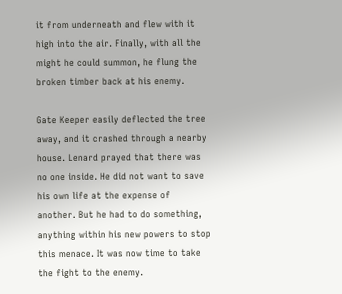it from underneath and flew with it high into the air. Finally, with all the might he could summon, he flung the broken timber back at his enemy.

Gate Keeper easily deflected the tree away, and it crashed through a nearby house. Lenard prayed that there was no one inside. He did not want to save his own life at the expense of another. But he had to do something, anything within his new powers to stop this menace. It was now time to take the fight to the enemy.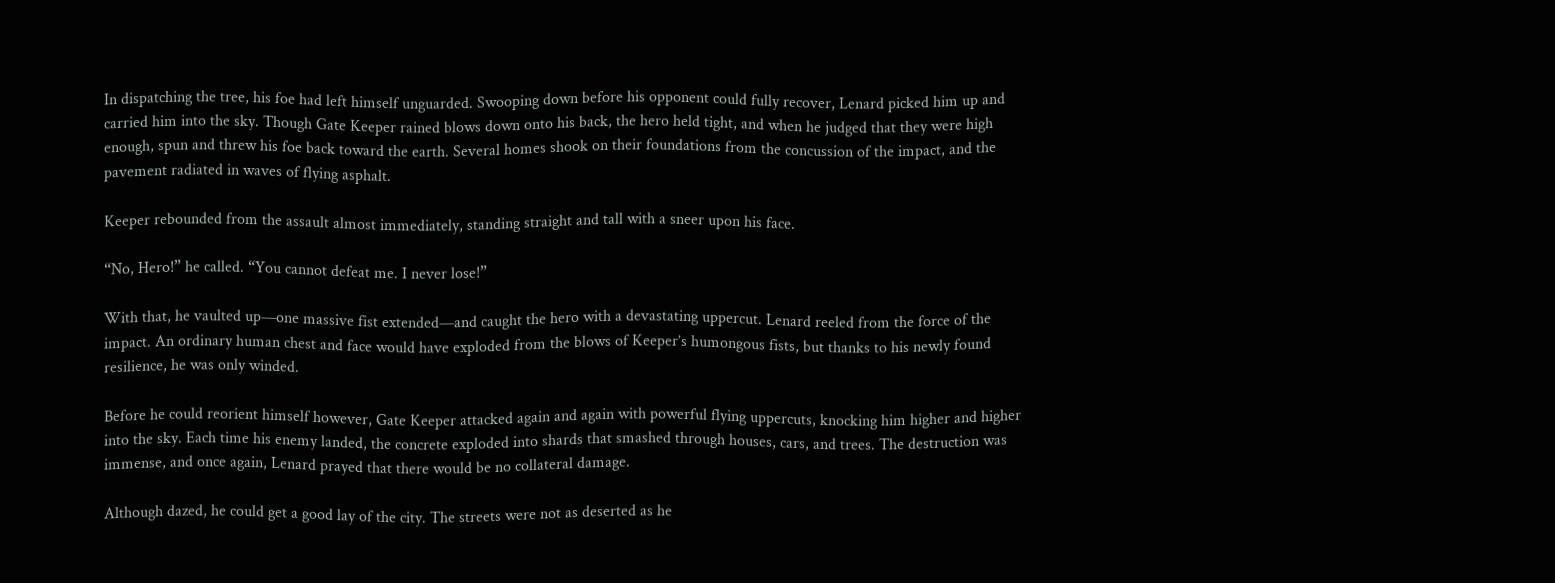In dispatching the tree, his foe had left himself unguarded. Swooping down before his opponent could fully recover, Lenard picked him up and carried him into the sky. Though Gate Keeper rained blows down onto his back, the hero held tight, and when he judged that they were high enough, spun and threw his foe back toward the earth. Several homes shook on their foundations from the concussion of the impact, and the pavement radiated in waves of flying asphalt.

Keeper rebounded from the assault almost immediately, standing straight and tall with a sneer upon his face.

“No, Hero!” he called. “You cannot defeat me. I never lose!”

With that, he vaulted up—one massive fist extended—and caught the hero with a devastating uppercut. Lenard reeled from the force of the impact. An ordinary human chest and face would have exploded from the blows of Keeper’s humongous fists, but thanks to his newly found resilience, he was only winded.

Before he could reorient himself however, Gate Keeper attacked again and again with powerful flying uppercuts, knocking him higher and higher into the sky. Each time his enemy landed, the concrete exploded into shards that smashed through houses, cars, and trees. The destruction was immense, and once again, Lenard prayed that there would be no collateral damage.

Although dazed, he could get a good lay of the city. The streets were not as deserted as he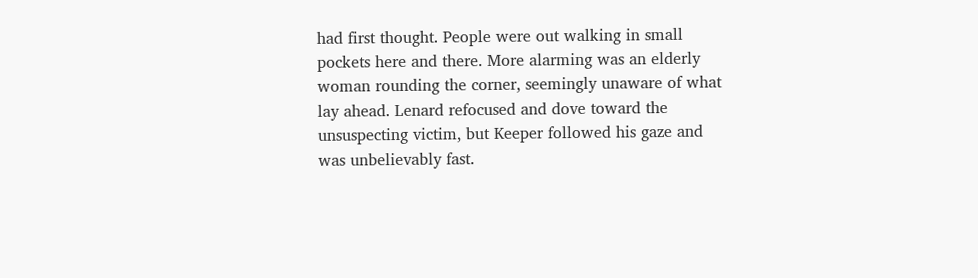had first thought. People were out walking in small pockets here and there. More alarming was an elderly woman rounding the corner, seemingly unaware of what lay ahead. Lenard refocused and dove toward the unsuspecting victim, but Keeper followed his gaze and was unbelievably fast.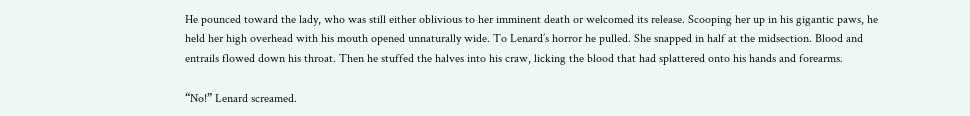He pounced toward the lady, who was still either oblivious to her imminent death or welcomed its release. Scooping her up in his gigantic paws, he held her high overhead with his mouth opened unnaturally wide. To Lenard’s horror he pulled. She snapped in half at the midsection. Blood and entrails flowed down his throat. Then he stuffed the halves into his craw, licking the blood that had splattered onto his hands and forearms.

“No!” Lenard screamed.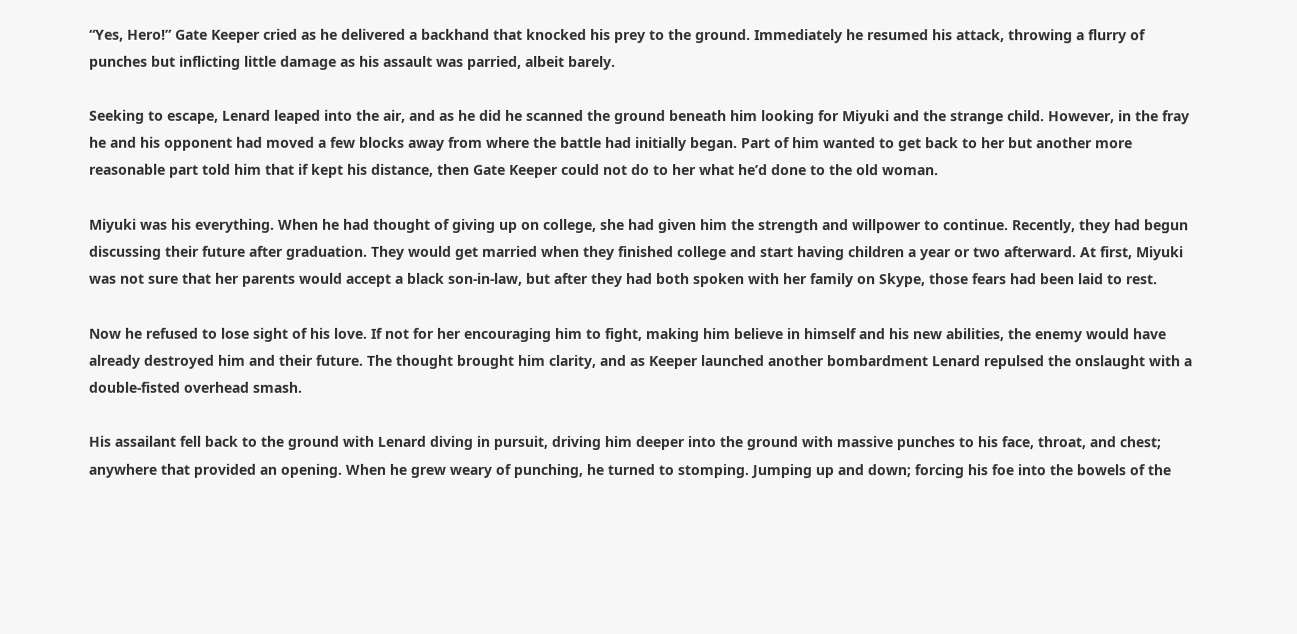“Yes, Hero!” Gate Keeper cried as he delivered a backhand that knocked his prey to the ground. Immediately he resumed his attack, throwing a flurry of punches but inflicting little damage as his assault was parried, albeit barely.

Seeking to escape, Lenard leaped into the air, and as he did he scanned the ground beneath him looking for Miyuki and the strange child. However, in the fray he and his opponent had moved a few blocks away from where the battle had initially began. Part of him wanted to get back to her but another more reasonable part told him that if kept his distance, then Gate Keeper could not do to her what he’d done to the old woman.

Miyuki was his everything. When he had thought of giving up on college, she had given him the strength and willpower to continue. Recently, they had begun discussing their future after graduation. They would get married when they finished college and start having children a year or two afterward. At first, Miyuki was not sure that her parents would accept a black son-in-law, but after they had both spoken with her family on Skype, those fears had been laid to rest.

Now he refused to lose sight of his love. If not for her encouraging him to fight, making him believe in himself and his new abilities, the enemy would have already destroyed him and their future. The thought brought him clarity, and as Keeper launched another bombardment Lenard repulsed the onslaught with a double-fisted overhead smash.

His assailant fell back to the ground with Lenard diving in pursuit, driving him deeper into the ground with massive punches to his face, throat, and chest; anywhere that provided an opening. When he grew weary of punching, he turned to stomping. Jumping up and down; forcing his foe into the bowels of the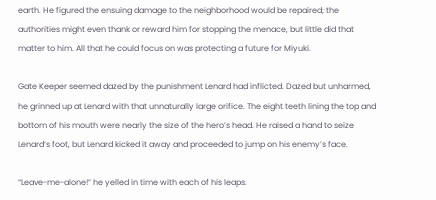earth. He figured the ensuing damage to the neighborhood would be repaired; the authorities might even thank or reward him for stopping the menace, but little did that matter to him. All that he could focus on was protecting a future for Miyuki.

Gate Keeper seemed dazed by the punishment Lenard had inflicted. Dazed but unharmed, he grinned up at Lenard with that unnaturally large orifice. The eight teeth lining the top and bottom of his mouth were nearly the size of the hero’s head. He raised a hand to seize Lenard’s foot, but Lenard kicked it away and proceeded to jump on his enemy’s face.

“Leave-me-alone!” he yelled in time with each of his leaps.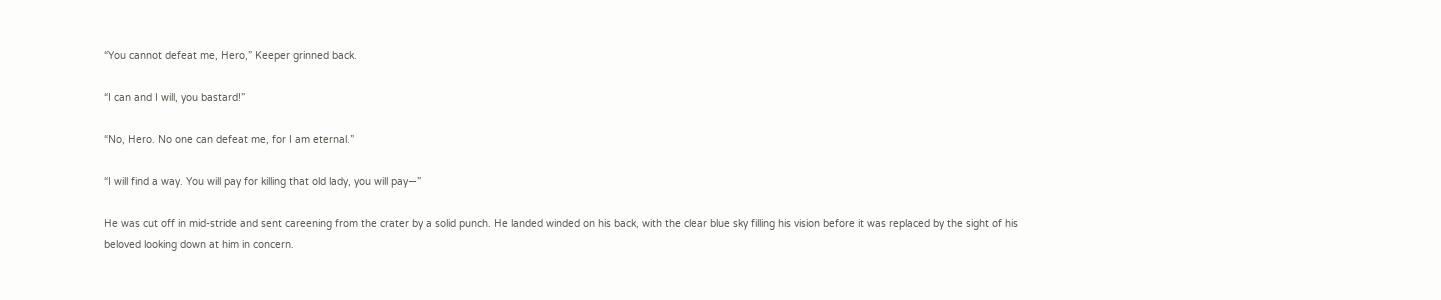“You cannot defeat me, Hero,” Keeper grinned back.

“I can and I will, you bastard!”

“No, Hero. No one can defeat me, for I am eternal.”

“I will find a way. You will pay for killing that old lady, you will pay—”

He was cut off in mid-stride and sent careening from the crater by a solid punch. He landed winded on his back, with the clear blue sky filling his vision before it was replaced by the sight of his beloved looking down at him in concern.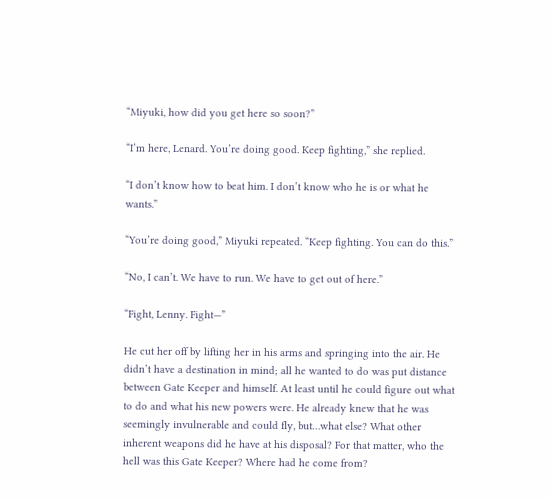“Miyuki, how did you get here so soon?”

“I’m here, Lenard. You’re doing good. Keep fighting,” she replied.

“I don’t know how to beat him. I don’t know who he is or what he wants.”

“You’re doing good,” Miyuki repeated. “Keep fighting. You can do this.”

“No, I can’t. We have to run. We have to get out of here.”

“Fight, Lenny. Fight—”

He cut her off by lifting her in his arms and springing into the air. He didn’t have a destination in mind; all he wanted to do was put distance between Gate Keeper and himself. At least until he could figure out what to do and what his new powers were. He already knew that he was seemingly invulnerable and could fly, but…what else? What other inherent weapons did he have at his disposal? For that matter, who the hell was this Gate Keeper? Where had he come from?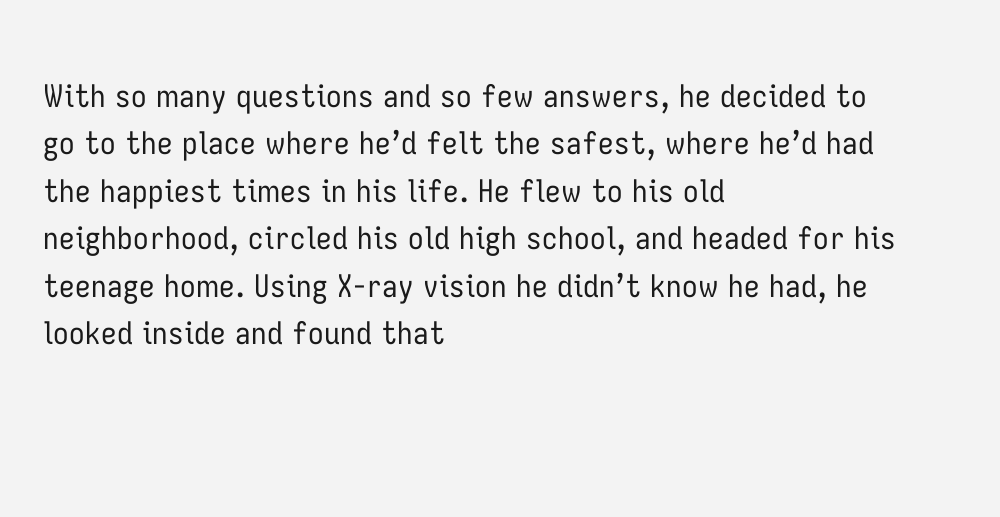With so many questions and so few answers, he decided to go to the place where he’d felt the safest, where he’d had the happiest times in his life. He flew to his old neighborhood, circled his old high school, and headed for his teenage home. Using X-ray vision he didn’t know he had, he looked inside and found that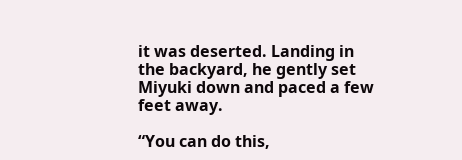it was deserted. Landing in the backyard, he gently set Miyuki down and paced a few feet away.

“You can do this,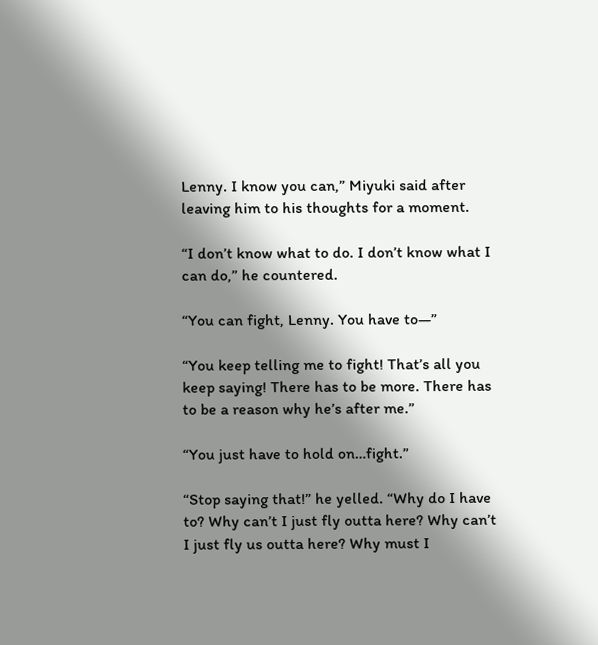Lenny. I know you can,” Miyuki said after leaving him to his thoughts for a moment.

“I don’t know what to do. I don’t know what I can do,” he countered.

“You can fight, Lenny. You have to—”

“You keep telling me to fight! That’s all you keep saying! There has to be more. There has to be a reason why he’s after me.”

“You just have to hold on…fight.”

“Stop saying that!” he yelled. “Why do I have to? Why can’t I just fly outta here? Why can’t I just fly us outta here? Why must I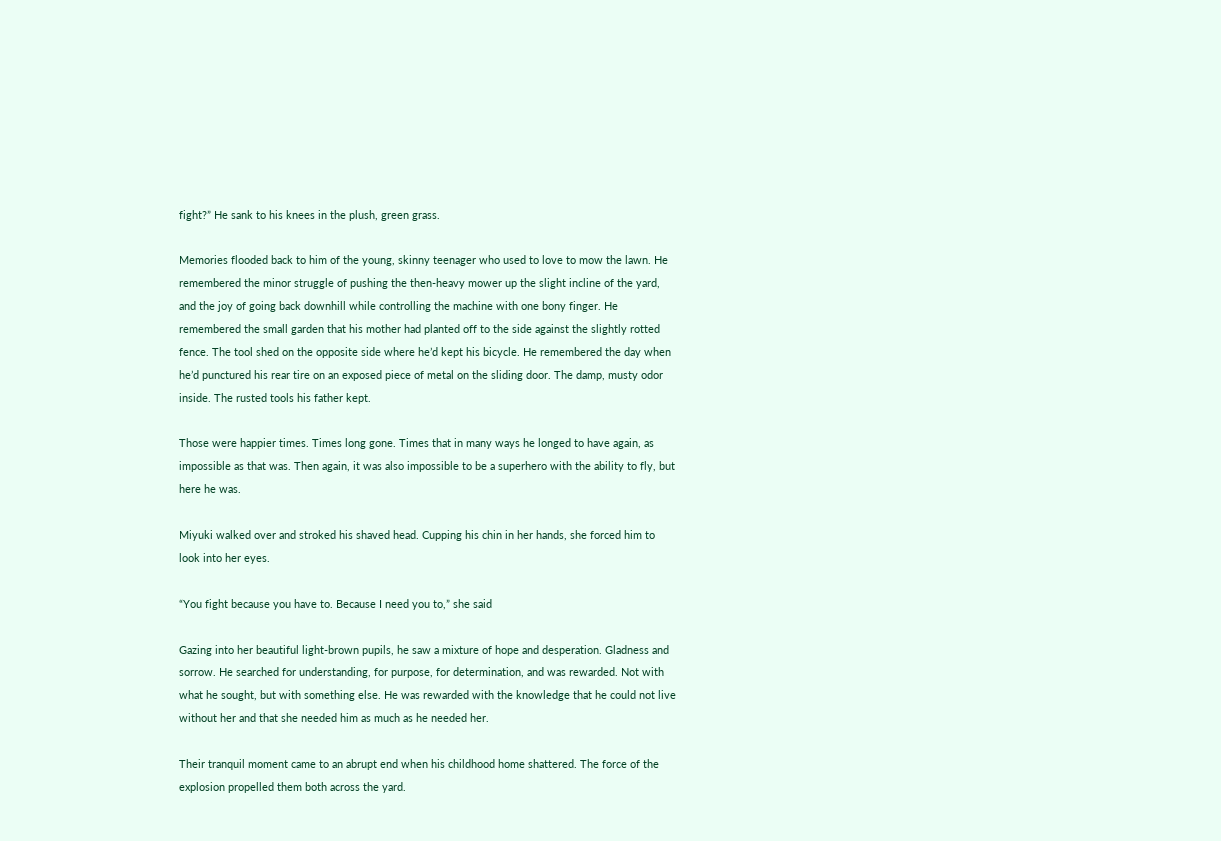fight?” He sank to his knees in the plush, green grass.

Memories flooded back to him of the young, skinny teenager who used to love to mow the lawn. He remembered the minor struggle of pushing the then-heavy mower up the slight incline of the yard, and the joy of going back downhill while controlling the machine with one bony finger. He remembered the small garden that his mother had planted off to the side against the slightly rotted fence. The tool shed on the opposite side where he’d kept his bicycle. He remembered the day when he’d punctured his rear tire on an exposed piece of metal on the sliding door. The damp, musty odor inside. The rusted tools his father kept.

Those were happier times. Times long gone. Times that in many ways he longed to have again, as impossible as that was. Then again, it was also impossible to be a superhero with the ability to fly, but here he was.

Miyuki walked over and stroked his shaved head. Cupping his chin in her hands, she forced him to look into her eyes.

“You fight because you have to. Because I need you to,” she said

Gazing into her beautiful light-brown pupils, he saw a mixture of hope and desperation. Gladness and sorrow. He searched for understanding, for purpose, for determination, and was rewarded. Not with what he sought, but with something else. He was rewarded with the knowledge that he could not live without her and that she needed him as much as he needed her.

Their tranquil moment came to an abrupt end when his childhood home shattered. The force of the explosion propelled them both across the yard.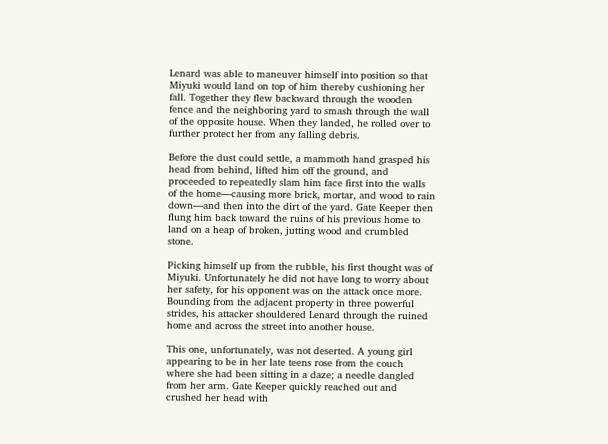Lenard was able to maneuver himself into position so that Miyuki would land on top of him thereby cushioning her fall. Together they flew backward through the wooden fence and the neighboring yard to smash through the wall of the opposite house. When they landed, he rolled over to further protect her from any falling debris.

Before the dust could settle, a mammoth hand grasped his head from behind, lifted him off the ground, and proceeded to repeatedly slam him face first into the walls of the home—causing more brick, mortar, and wood to rain down—and then into the dirt of the yard. Gate Keeper then flung him back toward the ruins of his previous home to land on a heap of broken, jutting wood and crumbled stone.

Picking himself up from the rubble, his first thought was of Miyuki. Unfortunately he did not have long to worry about her safety, for his opponent was on the attack once more. Bounding from the adjacent property in three powerful strides, his attacker shouldered Lenard through the ruined home and across the street into another house.

This one, unfortunately, was not deserted. A young girl appearing to be in her late teens rose from the couch where she had been sitting in a daze; a needle dangled from her arm. Gate Keeper quickly reached out and crushed her head with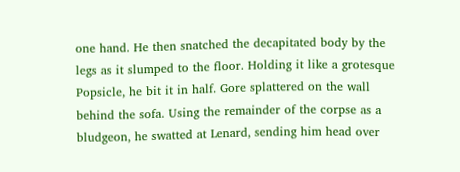one hand. He then snatched the decapitated body by the legs as it slumped to the floor. Holding it like a grotesque Popsicle, he bit it in half. Gore splattered on the wall behind the sofa. Using the remainder of the corpse as a bludgeon, he swatted at Lenard, sending him head over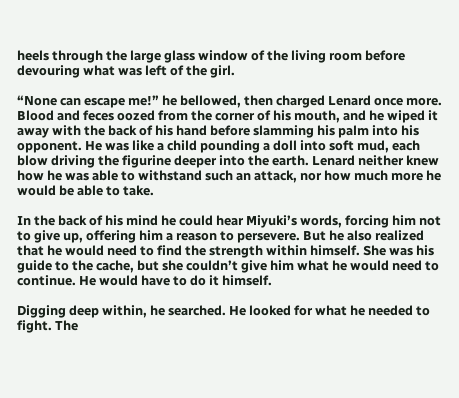heels through the large glass window of the living room before devouring what was left of the girl.

“None can escape me!” he bellowed, then charged Lenard once more. Blood and feces oozed from the corner of his mouth, and he wiped it away with the back of his hand before slamming his palm into his opponent. He was like a child pounding a doll into soft mud, each blow driving the figurine deeper into the earth. Lenard neither knew how he was able to withstand such an attack, nor how much more he would be able to take.

In the back of his mind he could hear Miyuki’s words, forcing him not to give up, offering him a reason to persevere. But he also realized that he would need to find the strength within himself. She was his guide to the cache, but she couldn’t give him what he would need to continue. He would have to do it himself.

Digging deep within, he searched. He looked for what he needed to fight. The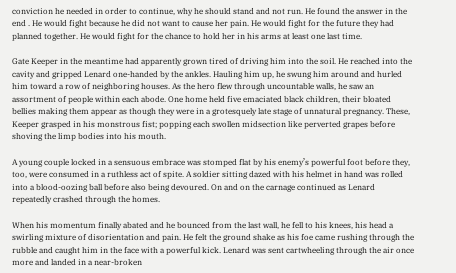conviction he needed in order to continue, why he should stand and not run. He found the answer in the end . He would fight because he did not want to cause her pain. He would fight for the future they had planned together. He would fight for the chance to hold her in his arms at least one last time.

Gate Keeper in the meantime had apparently grown tired of driving him into the soil. He reached into the cavity and gripped Lenard one-handed by the ankles. Hauling him up, he swung him around and hurled him toward a row of neighboring houses. As the hero flew through uncountable walls, he saw an assortment of people within each abode. One home held five emaciated black children, their bloated bellies making them appear as though they were in a grotesquely late stage of unnatural pregnancy. These, Keeper grasped in his monstrous fist; popping each swollen midsection like perverted grapes before shoving the limp bodies into his mouth.

A young couple locked in a sensuous embrace was stomped flat by his enemy’s powerful foot before they, too, were consumed in a ruthless act of spite. A soldier sitting dazed with his helmet in hand was rolled into a blood-oozing ball before also being devoured. On and on the carnage continued as Lenard repeatedly crashed through the homes.

When his momentum finally abated and he bounced from the last wall, he fell to his knees, his head a swirling mixture of disorientation and pain. He felt the ground shake as his foe came rushing through the rubble and caught him in the face with a powerful kick. Lenard was sent cartwheeling through the air once more and landed in a near-broken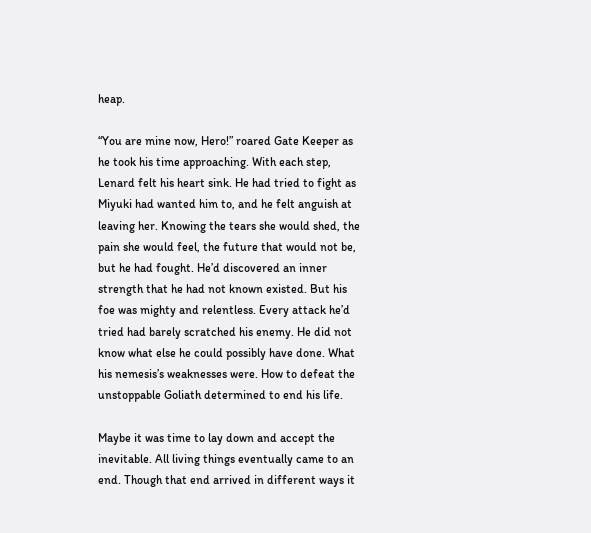heap.

“You are mine now, Hero!” roared Gate Keeper as he took his time approaching. With each step, Lenard felt his heart sink. He had tried to fight as Miyuki had wanted him to, and he felt anguish at leaving her. Knowing the tears she would shed, the pain she would feel, the future that would not be, but he had fought. He’d discovered an inner strength that he had not known existed. But his foe was mighty and relentless. Every attack he’d tried had barely scratched his enemy. He did not know what else he could possibly have done. What his nemesis’s weaknesses were. How to defeat the unstoppable Goliath determined to end his life.

Maybe it was time to lay down and accept the inevitable. All living things eventually came to an end. Though that end arrived in different ways it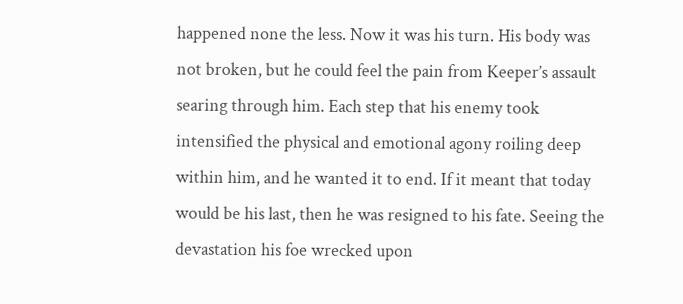happened none the less. Now it was his turn. His body was not broken, but he could feel the pain from Keeper’s assault searing through him. Each step that his enemy took intensified the physical and emotional agony roiling deep within him, and he wanted it to end. If it meant that today would be his last, then he was resigned to his fate. Seeing the devastation his foe wrecked upon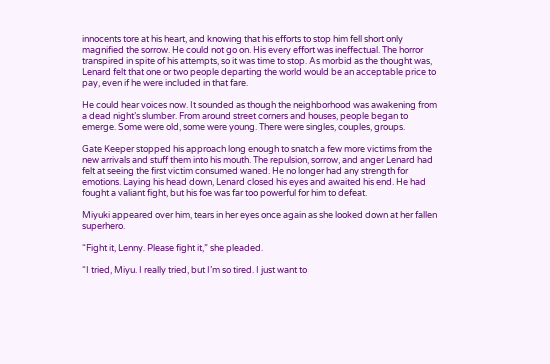innocents tore at his heart, and knowing that his efforts to stop him fell short only magnified the sorrow. He could not go on. His every effort was ineffectual. The horror transpired in spite of his attempts, so it was time to stop. As morbid as the thought was, Lenard felt that one or two people departing the world would be an acceptable price to pay, even if he were included in that fare.

He could hear voices now. It sounded as though the neighborhood was awakening from a dead night’s slumber. From around street corners and houses, people began to emerge. Some were old, some were young. There were singles, couples, groups.

Gate Keeper stopped his approach long enough to snatch a few more victims from the new arrivals and stuff them into his mouth. The repulsion, sorrow, and anger Lenard had felt at seeing the first victim consumed waned. He no longer had any strength for emotions. Laying his head down, Lenard closed his eyes and awaited his end. He had fought a valiant fight, but his foe was far too powerful for him to defeat.

Miyuki appeared over him, tears in her eyes once again as she looked down at her fallen superhero.

“Fight it, Lenny. Please fight it,” she pleaded.

“I tried, Miyu. I really tried, but I’m so tired. I just want to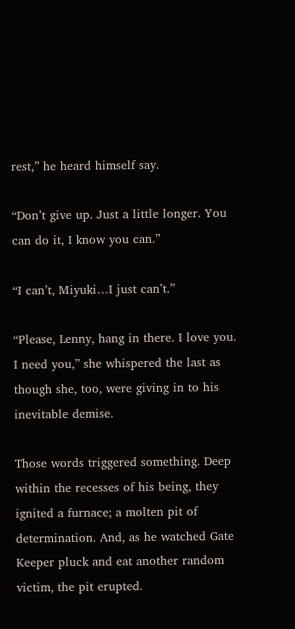rest,” he heard himself say.

“Don’t give up. Just a little longer. You can do it, I know you can.”

“I can’t, Miyuki…I just can’t.”

“Please, Lenny, hang in there. I love you. I need you,” she whispered the last as though she, too, were giving in to his inevitable demise.

Those words triggered something. Deep within the recesses of his being, they ignited a furnace; a molten pit of determination. And, as he watched Gate Keeper pluck and eat another random victim, the pit erupted.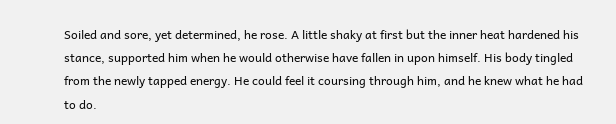Soiled and sore, yet determined, he rose. A little shaky at first but the inner heat hardened his stance, supported him when he would otherwise have fallen in upon himself. His body tingled from the newly tapped energy. He could feel it coursing through him, and he knew what he had to do.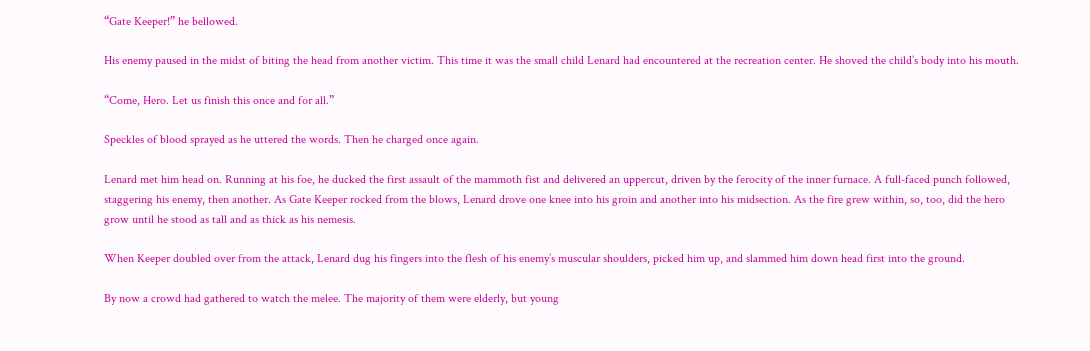“Gate Keeper!” he bellowed.

His enemy paused in the midst of biting the head from another victim. This time it was the small child Lenard had encountered at the recreation center. He shoved the child’s body into his mouth.

“Come, Hero. Let us finish this once and for all.”

Speckles of blood sprayed as he uttered the words. Then he charged once again.

Lenard met him head on. Running at his foe, he ducked the first assault of the mammoth fist and delivered an uppercut, driven by the ferocity of the inner furnace. A full-faced punch followed, staggering his enemy, then another. As Gate Keeper rocked from the blows, Lenard drove one knee into his groin and another into his midsection. As the fire grew within, so, too, did the hero grow until he stood as tall and as thick as his nemesis.

When Keeper doubled over from the attack, Lenard dug his fingers into the flesh of his enemy’s muscular shoulders, picked him up, and slammed him down head first into the ground.

By now a crowd had gathered to watch the melee. The majority of them were elderly, but young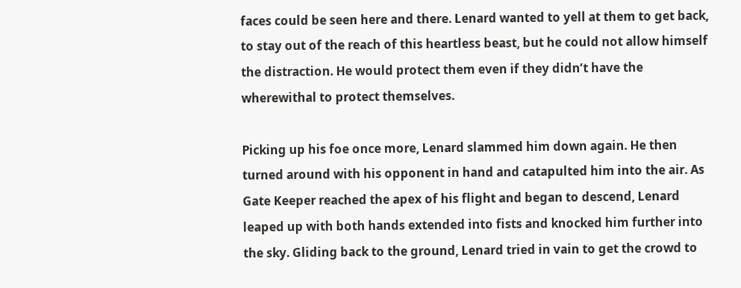faces could be seen here and there. Lenard wanted to yell at them to get back, to stay out of the reach of this heartless beast, but he could not allow himself the distraction. He would protect them even if they didn’t have the wherewithal to protect themselves.

Picking up his foe once more, Lenard slammed him down again. He then turned around with his opponent in hand and catapulted him into the air. As Gate Keeper reached the apex of his flight and began to descend, Lenard leaped up with both hands extended into fists and knocked him further into the sky. Gliding back to the ground, Lenard tried in vain to get the crowd to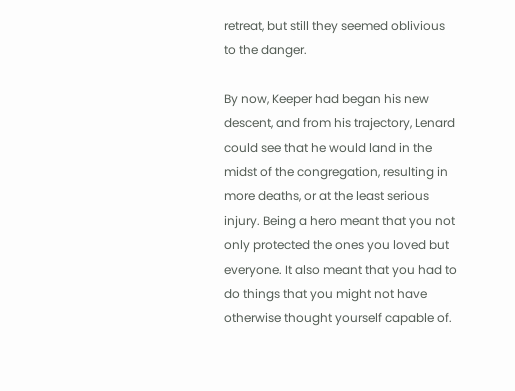retreat, but still they seemed oblivious to the danger.

By now, Keeper had began his new descent, and from his trajectory, Lenard could see that he would land in the midst of the congregation, resulting in more deaths, or at the least serious injury. Being a hero meant that you not only protected the ones you loved but everyone. It also meant that you had to do things that you might not have otherwise thought yourself capable of.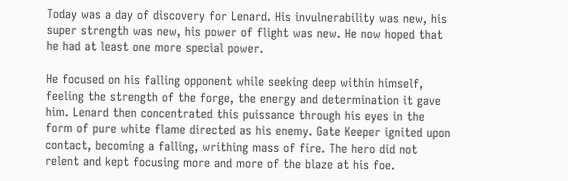Today was a day of discovery for Lenard. His invulnerability was new, his super strength was new, his power of flight was new. He now hoped that he had at least one more special power.

He focused on his falling opponent while seeking deep within himself, feeling the strength of the forge, the energy and determination it gave him. Lenard then concentrated this puissance through his eyes in the form of pure white flame directed as his enemy. Gate Keeper ignited upon contact, becoming a falling, writhing mass of fire. The hero did not relent and kept focusing more and more of the blaze at his foe.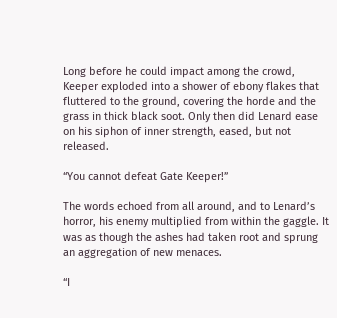Long before he could impact among the crowd, Keeper exploded into a shower of ebony flakes that fluttered to the ground, covering the horde and the grass in thick black soot. Only then did Lenard ease on his siphon of inner strength, eased, but not released.

“You cannot defeat Gate Keeper!”

The words echoed from all around, and to Lenard’s horror, his enemy multiplied from within the gaggle. It was as though the ashes had taken root and sprung an aggregation of new menaces.

“I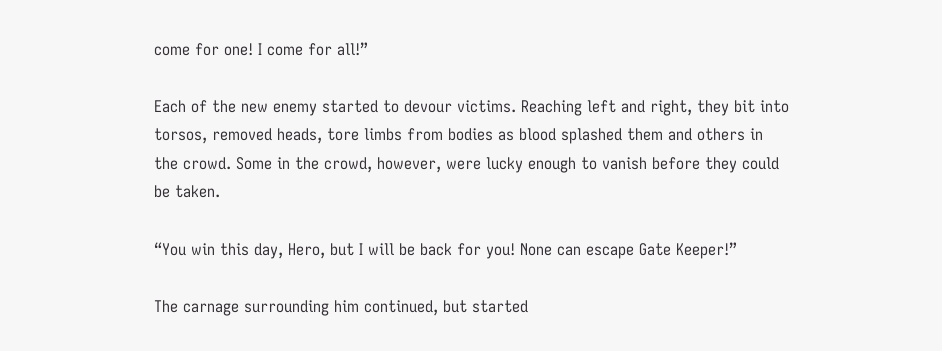come for one! I come for all!”

Each of the new enemy started to devour victims. Reaching left and right, they bit into torsos, removed heads, tore limbs from bodies as blood splashed them and others in the crowd. Some in the crowd, however, were lucky enough to vanish before they could be taken.

“You win this day, Hero, but I will be back for you! None can escape Gate Keeper!”

The carnage surrounding him continued, but started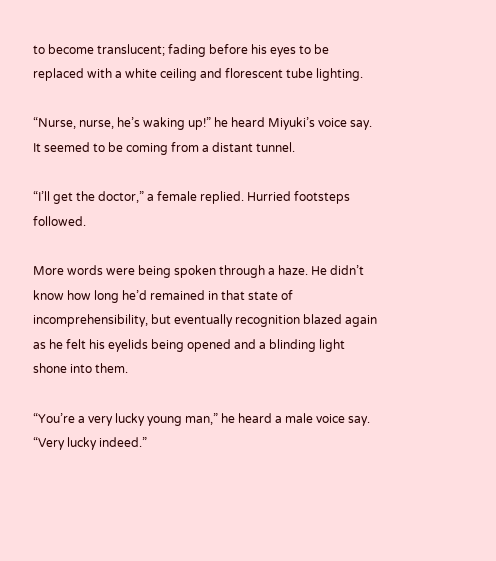to become translucent; fading before his eyes to be replaced with a white ceiling and florescent tube lighting.

“Nurse, nurse, he’s waking up!” he heard Miyuki’s voice say. It seemed to be coming from a distant tunnel.

“I’ll get the doctor,” a female replied. Hurried footsteps followed.

More words were being spoken through a haze. He didn’t know how long he’d remained in that state of incomprehensibility, but eventually recognition blazed again as he felt his eyelids being opened and a blinding light shone into them.

“You’re a very lucky young man,” he heard a male voice say. “Very lucky indeed.”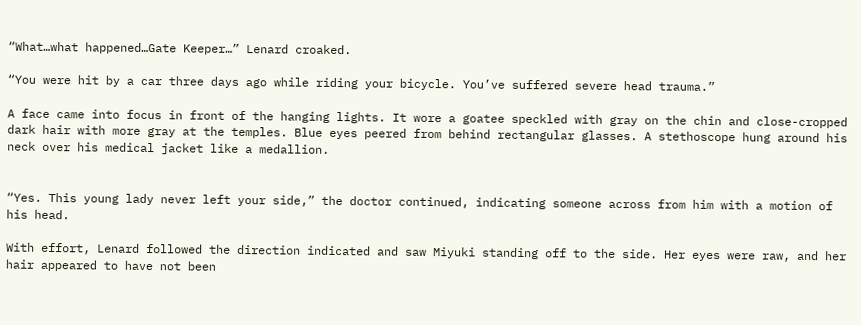“What…what happened…Gate Keeper…” Lenard croaked.

“You were hit by a car three days ago while riding your bicycle. You’ve suffered severe head trauma.”

A face came into focus in front of the hanging lights. It wore a goatee speckled with gray on the chin and close-cropped dark hair with more gray at the temples. Blue eyes peered from behind rectangular glasses. A stethoscope hung around his neck over his medical jacket like a medallion.


“Yes. This young lady never left your side,” the doctor continued, indicating someone across from him with a motion of his head.

With effort, Lenard followed the direction indicated and saw Miyuki standing off to the side. Her eyes were raw, and her hair appeared to have not been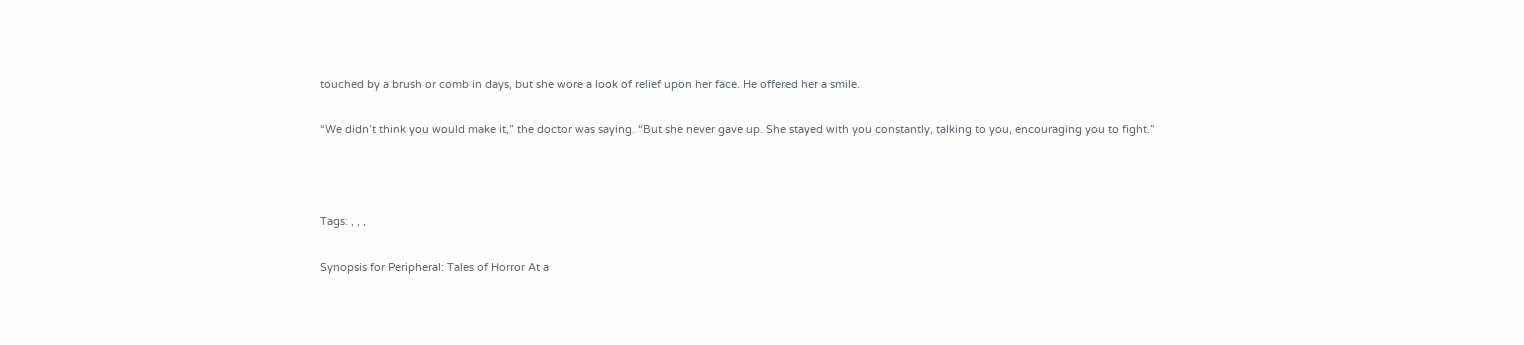touched by a brush or comb in days, but she wore a look of relief upon her face. He offered her a smile.

“We didn’t think you would make it,” the doctor was saying. “But she never gave up. She stayed with you constantly, talking to you, encouraging you to fight.”



Tags: , , ,

Synopsis for Peripheral: Tales of Horror At a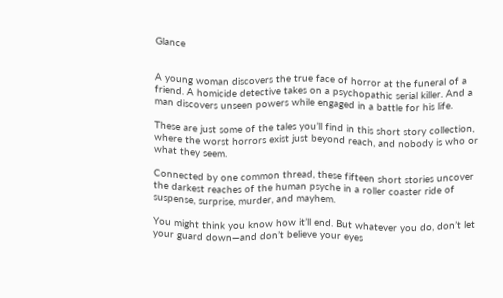Glance


A young woman discovers the true face of horror at the funeral of a friend. A homicide detective takes on a psychopathic serial killer. And a man discovers unseen powers while engaged in a battle for his life.

These are just some of the tales you’ll find in this short story collection, where the worst horrors exist just beyond reach, and nobody is who or what they seem.

Connected by one common thread, these fifteen short stories uncover the darkest reaches of the human psyche in a roller coaster ride of suspense, surprise, murder, and mayhem.

You might think you know how it’ll end. But whatever you do, don’t let your guard down—and don’t believe your eyes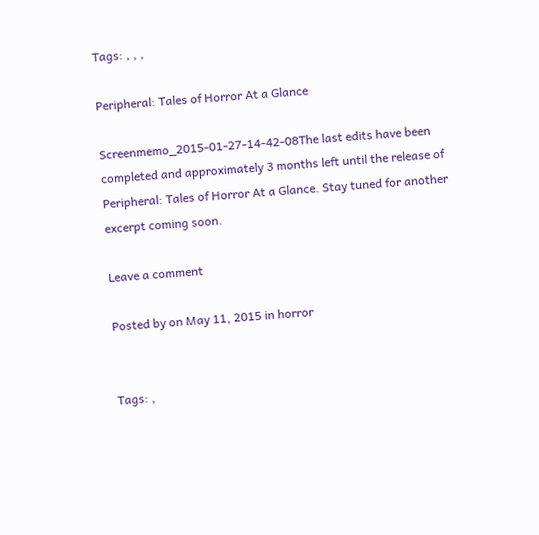Tags: , , ,

Peripheral: Tales of Horror At a Glance

Screenmemo_2015-01-27-14-42-08The last edits have been completed and approximately 3 months left until the release of Peripheral: Tales of Horror At a Glance. Stay tuned for another excerpt coming soon.

Leave a comment

Posted by on May 11, 2015 in horror


Tags: ,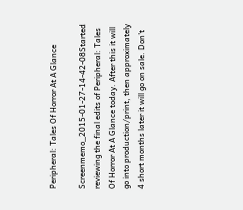Peripheral: Tales Of Horror At A Glance

Screenmemo_2015-01-27-14-42-08Started reviewing the final edits of Peripheral: Tales Of Horror At A Glance today. After this it will go into production/print, then approximately 4 short months later it will go on sale. Don’t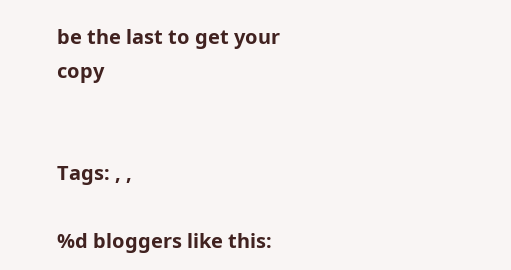be the last to get your copy


Tags: , ,

%d bloggers like this: